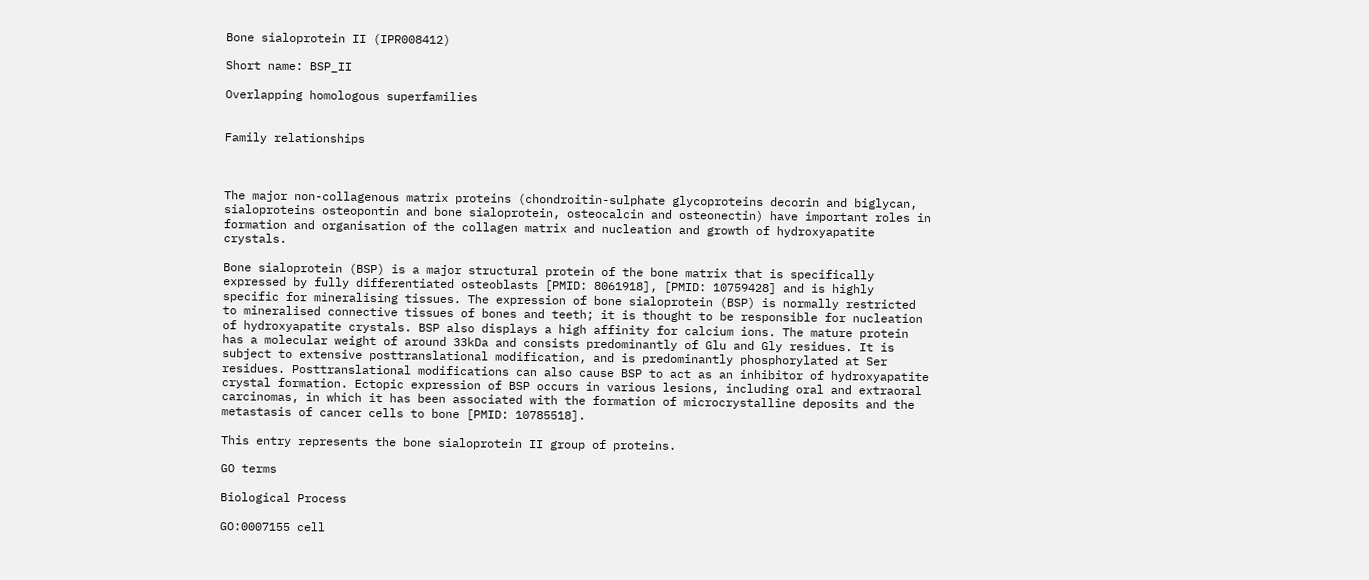Bone sialoprotein II (IPR008412)

Short name: BSP_II

Overlapping homologous superfamilies


Family relationships



The major non-collagenous matrix proteins (chondroitin-sulphate glycoproteins decorin and biglycan, sialoproteins osteopontin and bone sialoprotein, osteocalcin and osteonectin) have important roles in formation and organisation of the collagen matrix and nucleation and growth of hydroxyapatite crystals.

Bone sialoprotein (BSP) is a major structural protein of the bone matrix that is specifically expressed by fully differentiated osteoblasts [PMID: 8061918], [PMID: 10759428] and is highly specific for mineralising tissues. The expression of bone sialoprotein (BSP) is normally restricted to mineralised connective tissues of bones and teeth; it is thought to be responsible for nucleation of hydroxyapatite crystals. BSP also displays a high affinity for calcium ions. The mature protein has a molecular weight of around 33kDa and consists predominantly of Glu and Gly residues. It is subject to extensive posttranslational modification, and is predominantly phosphorylated at Ser residues. Posttranslational modifications can also cause BSP to act as an inhibitor of hydroxyapatite crystal formation. Ectopic expression of BSP occurs in various lesions, including oral and extraoral carcinomas, in which it has been associated with the formation of microcrystalline deposits and the metastasis of cancer cells to bone [PMID: 10785518].

This entry represents the bone sialoprotein II group of proteins.

GO terms

Biological Process

GO:0007155 cell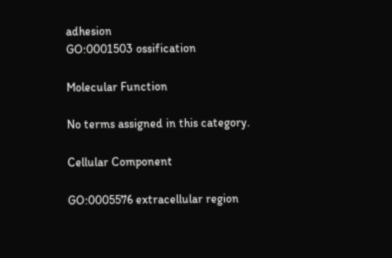adhesion
GO:0001503 ossification

Molecular Function

No terms assigned in this category.

Cellular Component

GO:0005576 extracellular region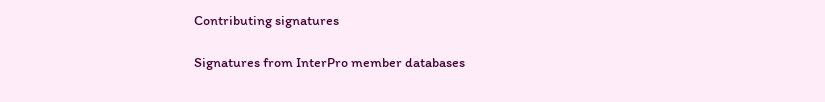Contributing signatures

Signatures from InterPro member databases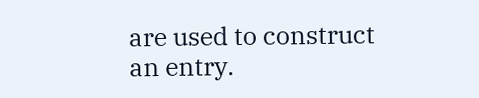are used to construct an entry.